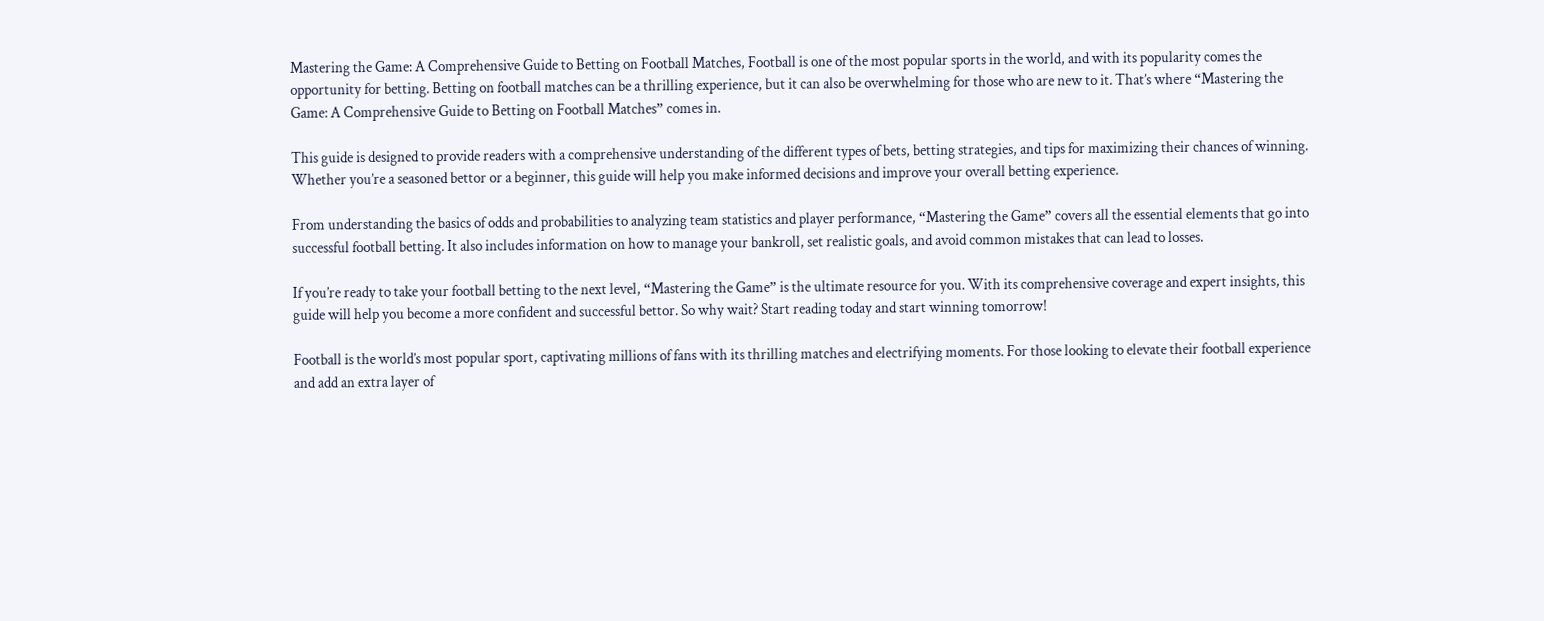Mastering the Game: A Comprehensive Guide to Betting on Football Matches, Football is one of the most popular sports in the world, and with its popularity comes the opportunity for betting. Betting on football matches can be a thrilling experience, but it can also be overwhelming for those who are new to it. That’s where “Mastering the Game: A Comprehensive Guide to Betting on Football Matches” comes in.

This guide is designed to provide readers with a comprehensive understanding of the different types of bets, betting strategies, and tips for maximizing their chances of winning. Whether you’re a seasoned bettor or a beginner, this guide will help you make informed decisions and improve your overall betting experience.

From understanding the basics of odds and probabilities to analyzing team statistics and player performance, “Mastering the Game” covers all the essential elements that go into successful football betting. It also includes information on how to manage your bankroll, set realistic goals, and avoid common mistakes that can lead to losses.

If you’re ready to take your football betting to the next level, “Mastering the Game” is the ultimate resource for you. With its comprehensive coverage and expert insights, this guide will help you become a more confident and successful bettor. So why wait? Start reading today and start winning tomorrow!

Football is the world’s most popular sport, captivating millions of fans with its thrilling matches and electrifying moments. For those looking to elevate their football experience and add an extra layer of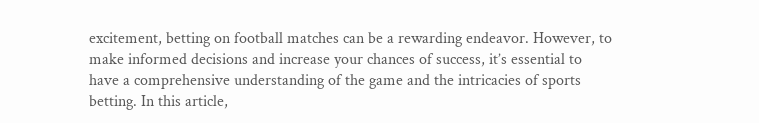excitement, betting on football matches can be a rewarding endeavor. However, to make informed decisions and increase your chances of success, it’s essential to have a comprehensive understanding of the game and the intricacies of sports betting. In this article,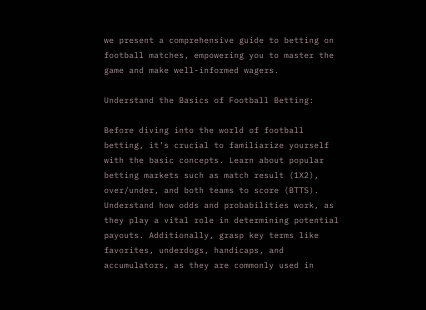we present a comprehensive guide to betting on football matches, empowering you to master the game and make well-informed wagers.

Understand the Basics of Football Betting:

Before diving into the world of football betting, it’s crucial to familiarize yourself with the basic concepts. Learn about popular betting markets such as match result (1X2), over/under, and both teams to score (BTTS). Understand how odds and probabilities work, as they play a vital role in determining potential payouts. Additionally, grasp key terms like favorites, underdogs, handicaps, and accumulators, as they are commonly used in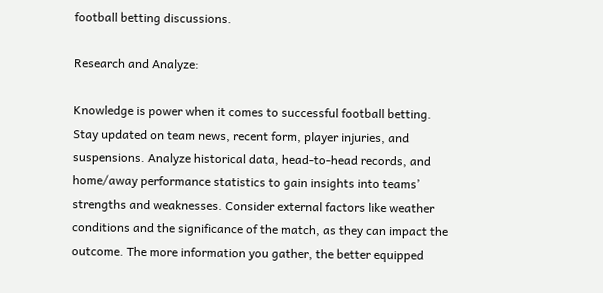football betting discussions.

Research and Analyze:

Knowledge is power when it comes to successful football betting. Stay updated on team news, recent form, player injuries, and suspensions. Analyze historical data, head-to-head records, and home/away performance statistics to gain insights into teams’ strengths and weaknesses. Consider external factors like weather conditions and the significance of the match, as they can impact the outcome. The more information you gather, the better equipped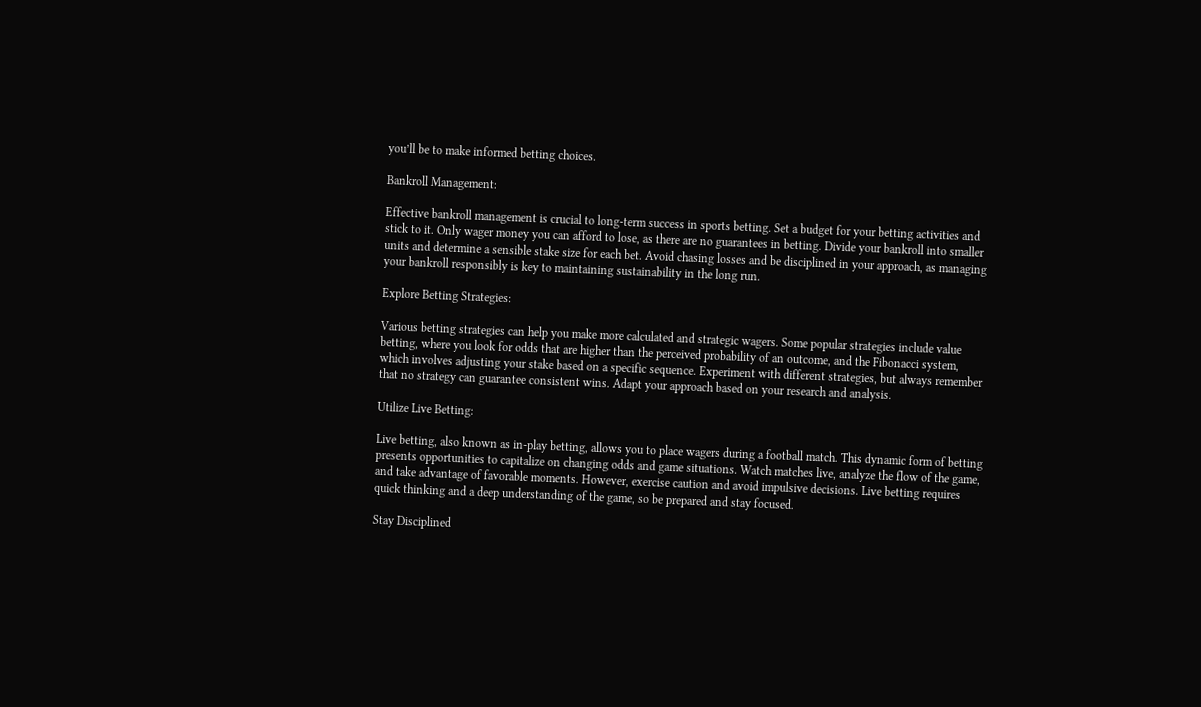you’ll be to make informed betting choices.

Bankroll Management:

Effective bankroll management is crucial to long-term success in sports betting. Set a budget for your betting activities and stick to it. Only wager money you can afford to lose, as there are no guarantees in betting. Divide your bankroll into smaller units and determine a sensible stake size for each bet. Avoid chasing losses and be disciplined in your approach, as managing your bankroll responsibly is key to maintaining sustainability in the long run.

Explore Betting Strategies:

Various betting strategies can help you make more calculated and strategic wagers. Some popular strategies include value betting, where you look for odds that are higher than the perceived probability of an outcome, and the Fibonacci system, which involves adjusting your stake based on a specific sequence. Experiment with different strategies, but always remember that no strategy can guarantee consistent wins. Adapt your approach based on your research and analysis.

Utilize Live Betting:

Live betting, also known as in-play betting, allows you to place wagers during a football match. This dynamic form of betting presents opportunities to capitalize on changing odds and game situations. Watch matches live, analyze the flow of the game, and take advantage of favorable moments. However, exercise caution and avoid impulsive decisions. Live betting requires quick thinking and a deep understanding of the game, so be prepared and stay focused.

Stay Disciplined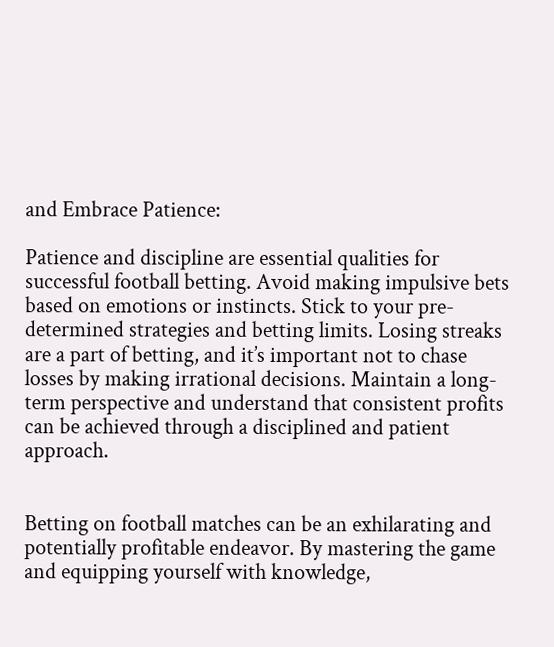and Embrace Patience:

Patience and discipline are essential qualities for successful football betting. Avoid making impulsive bets based on emotions or instincts. Stick to your pre-determined strategies and betting limits. Losing streaks are a part of betting, and it’s important not to chase losses by making irrational decisions. Maintain a long-term perspective and understand that consistent profits can be achieved through a disciplined and patient approach.


Betting on football matches can be an exhilarating and potentially profitable endeavor. By mastering the game and equipping yourself with knowledge,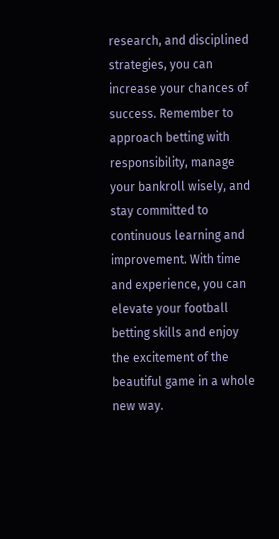research, and disciplined strategies, you can increase your chances of success. Remember to approach betting with responsibility, manage your bankroll wisely, and stay committed to continuous learning and improvement. With time and experience, you can elevate your football betting skills and enjoy the excitement of the beautiful game in a whole new way.